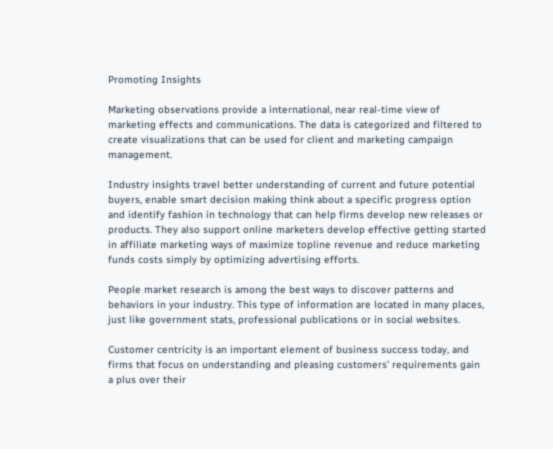Promoting Insights

Marketing observations provide a international, near real-time view of marketing effects and communications. The data is categorized and filtered to create visualizations that can be used for client and marketing campaign management.

Industry insights travel better understanding of current and future potential buyers, enable smart decision making think about a specific progress option and identify fashion in technology that can help firms develop new releases or products. They also support online marketers develop effective getting started in affiliate marketing ways of maximize topline revenue and reduce marketing funds costs simply by optimizing advertising efforts.

People market research is among the best ways to discover patterns and behaviors in your industry. This type of information are located in many places, just like government stats, professional publications or in social websites.

Customer centricity is an important element of business success today, and firms that focus on understanding and pleasing customers’ requirements gain a plus over their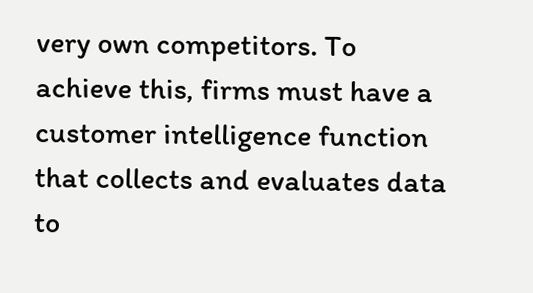very own competitors. To achieve this, firms must have a customer intelligence function that collects and evaluates data to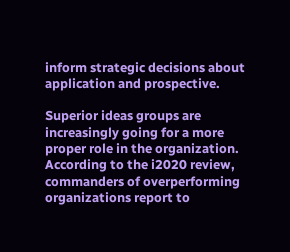inform strategic decisions about application and prospective.

Superior ideas groups are increasingly going for a more proper role in the organization. According to the i2020 review, commanders of overperforming organizations report to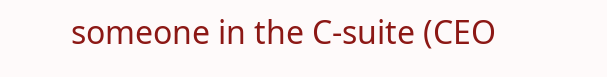someone in the C-suite (CEO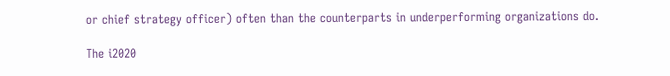or chief strategy officer) often than the counterparts in underperforming organizations do.

The i2020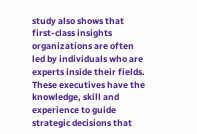study also shows that first-class insights organizations are often led by individuals who are experts inside their fields. These executives have the knowledge, skill and experience to guide strategic decisions that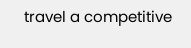travel a competitive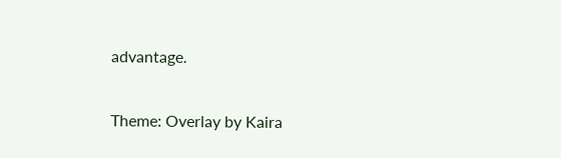advantage.

Theme: Overlay by Kaira